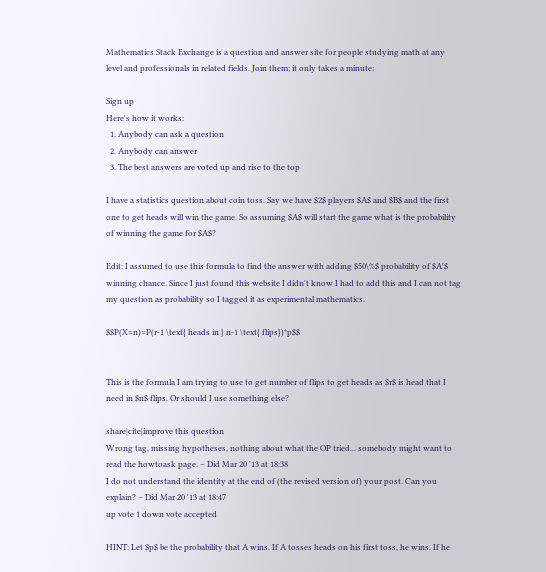Mathematics Stack Exchange is a question and answer site for people studying math at any level and professionals in related fields. Join them; it only takes a minute:

Sign up
Here's how it works:
  1. Anybody can ask a question
  2. Anybody can answer
  3. The best answers are voted up and rise to the top

I have a statistics question about coin toss. Say we have $2$ players $A$ and $B$ and the first one to get heads will win the game. So assuming $A$ will start the game what is the probability of winning the game for $A$?

Edit: I assumed to use this formula to find the answer with adding $50\%$ probability of $A'$ winning chance. Since I just found this website I didn't know I had to add this and I can not tag my question as probability so I tagged it as experimental mathematics.

$$P(X=n)=P(r-1 \text{ heads in } n-1 \text{ flips})*p$$


This is the formula I am trying to use to get number of flips to get heads as $r$ is head that I need in $n$ flips. Or should I use something else?

share|cite|improve this question
Wrong tag, missing hypotheses, nothing about what the OP tried... somebody might want to read the howtoask page. – Did Mar 20 '13 at 18:38
I do not understand the identity at the end of (the revised version of) your post. Can you explain? – Did Mar 20 '13 at 18:47
up vote 1 down vote accepted

HINT: Let $p$ be the probability that A wins. If A tosses heads on his first toss, he wins. If he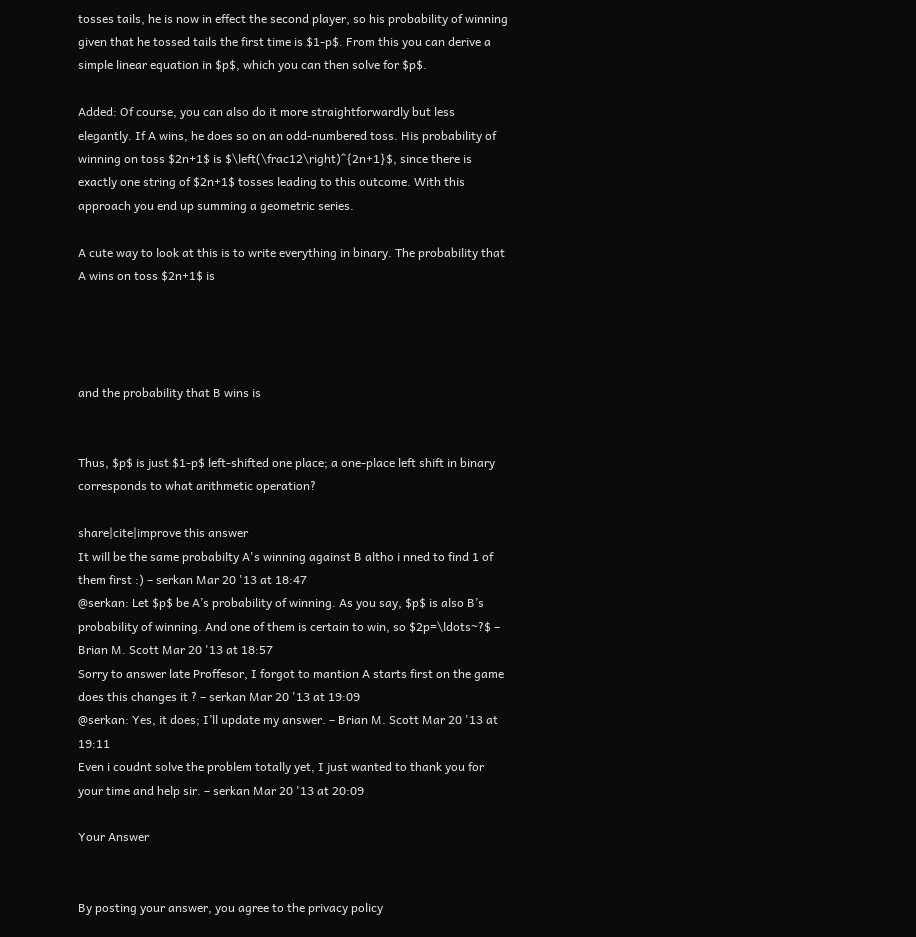tosses tails, he is now in effect the second player, so his probability of winning given that he tossed tails the first time is $1-p$. From this you can derive a simple linear equation in $p$, which you can then solve for $p$.

Added: Of course, you can also do it more straightforwardly but less elegantly. If A wins, he does so on an odd-numbered toss. His probability of winning on toss $2n+1$ is $\left(\frac12\right)^{2n+1}$, since there is exactly one string of $2n+1$ tosses leading to this outcome. With this approach you end up summing a geometric series.

A cute way to look at this is to write everything in binary. The probability that A wins on toss $2n+1$ is




and the probability that B wins is


Thus, $p$ is just $1-p$ left-shifted one place; a one-place left shift in binary corresponds to what arithmetic operation?

share|cite|improve this answer
It will be the same probabilty A's winning against B altho i nned to find 1 of them first :) – serkan Mar 20 '13 at 18:47
@serkan: Let $p$ be A’s probability of winning. As you say, $p$ is also B’s probability of winning. And one of them is certain to win, so $2p=\ldots~?$ – Brian M. Scott Mar 20 '13 at 18:57
Sorry to answer late Proffesor, I forgot to mantion A starts first on the game does this changes it ? – serkan Mar 20 '13 at 19:09
@serkan: Yes, it does; I’ll update my answer. – Brian M. Scott Mar 20 '13 at 19:11
Even i coudnt solve the problem totally yet, I just wanted to thank you for your time and help sir. – serkan Mar 20 '13 at 20:09

Your Answer


By posting your answer, you agree to the privacy policy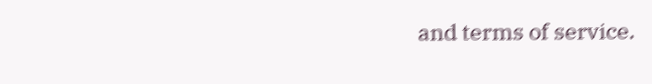and terms of service.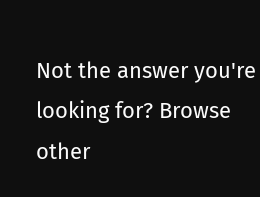Not the answer you're looking for? Browse other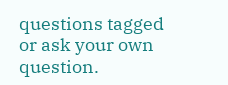questions tagged or ask your own question.